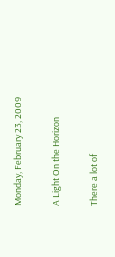Monday, February 23, 2009

A Light On the Horizon

There a lot of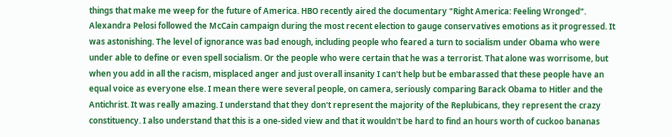things that make me weep for the future of America. HBO recently aired the documentary "Right America: Feeling Wronged". Alexandra Pelosi followed the McCain campaign during the most recent election to gauge conservatives emotions as it progressed. It was astonishing. The level of ignorance was bad enough, including people who feared a turn to socialism under Obama who were under able to define or even spell socialism. Or the people who were certain that he was a terrorist. That alone was worrisome, but when you add in all the racism, misplaced anger and just overall insanity I can't help but be embarassed that these people have an equal voice as everyone else. I mean there were several people, on camera, seriously comparing Barack Obama to Hitler and the Antichrist. It was really amazing. I understand that they don't represent the majority of the Replubicans, they represent the crazy constituency. I also understand that this is a one-sided view and that it wouldn't be hard to find an hours worth of cuckoo bananas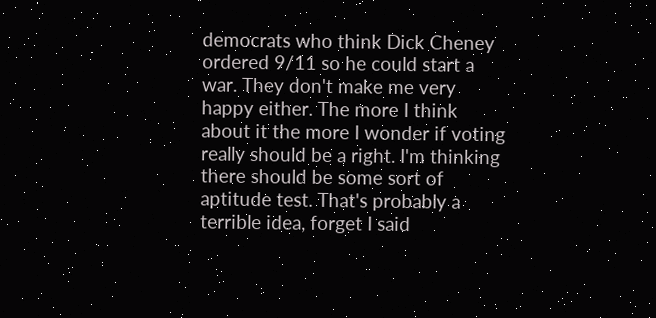democrats who think Dick Cheney ordered 9/11 so he could start a war. They don't make me very happy either. The more I think about it the more I wonder if voting really should be a right. I'm thinking there should be some sort of aptitude test. That's probably a terrible idea, forget I said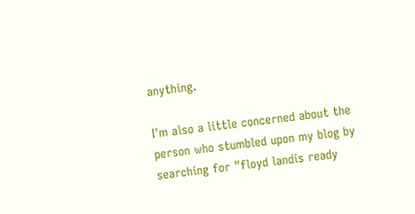anything.

I'm also a little concerned about the person who stumbled upon my blog by searching for "floyd landis ready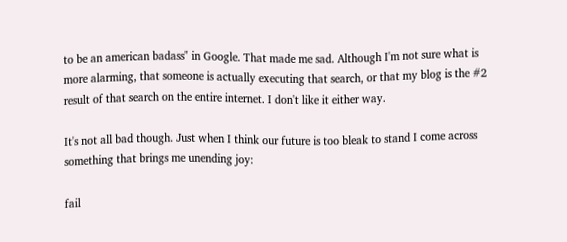to be an american badass" in Google. That made me sad. Although I'm not sure what is more alarming, that someone is actually executing that search, or that my blog is the #2 result of that search on the entire internet. I don't like it either way.

It's not all bad though. Just when I think our future is too bleak to stand I come across something that brings me unending joy:

fail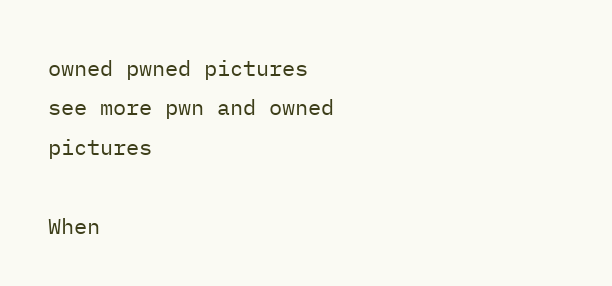owned pwned pictures
see more pwn and owned pictures

When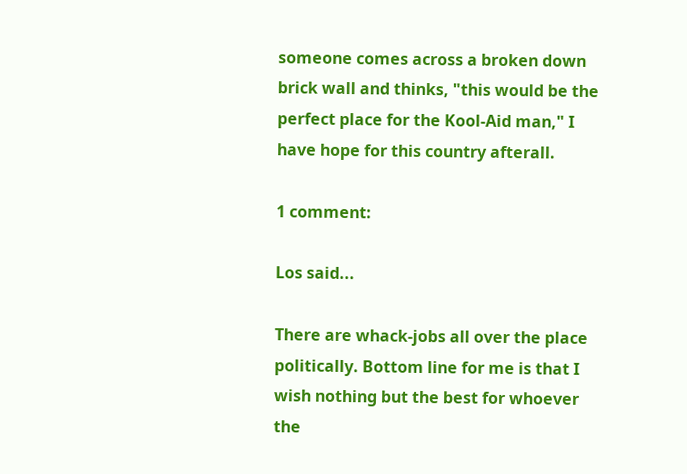someone comes across a broken down brick wall and thinks, "this would be the perfect place for the Kool-Aid man," I have hope for this country afterall.

1 comment:

Los said...

There are whack-jobs all over the place politically. Bottom line for me is that I wish nothing but the best for whoever the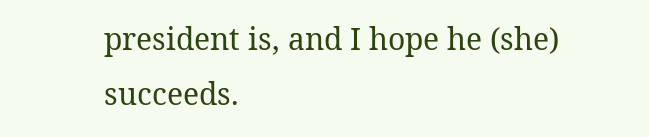president is, and I hope he (she) succeeds.